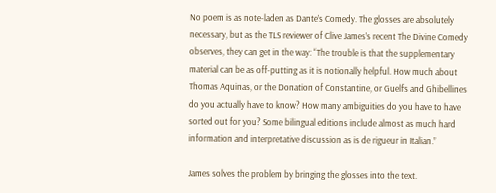No poem is as note-laden as Dante’s Comedy. The glosses are absolutely necessary, but as the TLS reviewer of Clive James’s recent The Divine Comedy observes, they can get in the way: “The trouble is that the supplementary material can be as off-putting as it is notionally helpful. How much about Thomas Aquinas, or the Donation of Constantine, or Guelfs and Ghibellines do you actually have to know? How many ambiguities do you have to have sorted out for you? Some bilingual editions include almost as much hard information and interpretative discussion as is de rigueur in Italian.”

James solves the problem by bringing the glosses into the text.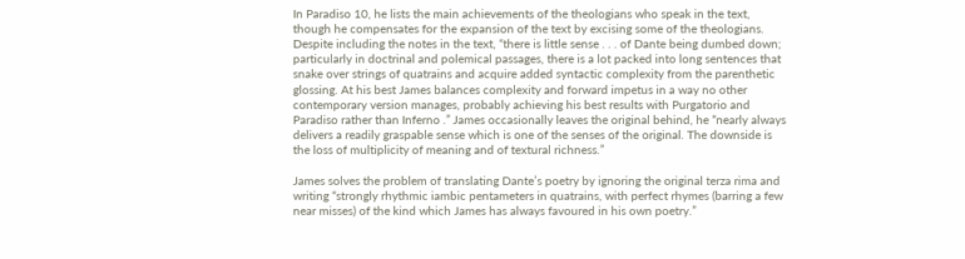In Paradiso 10, he lists the main achievements of the theologians who speak in the text, though he compensates for the expansion of the text by excising some of the theologians. Despite including the notes in the text, “there is little sense . . . of Dante being dumbed down; particularly in doctrinal and polemical passages, there is a lot packed into long sentences that snake over strings of quatrains and acquire added syntactic complexity from the parenthetic glossing. At his best James balances complexity and forward impetus in a way no other contemporary version manages, probably achieving his best results with Purgatorio and Paradiso rather than Inferno .” James occasionally leaves the original behind, he “nearly always delivers a readily graspable sense which is one of the senses of the original. The downside is the loss of multiplicity of meaning and of textural richness.”

James solves the problem of translating Dante’s poetry by ignoring the original terza rima and writing “strongly rhythmic iambic pentameters in quatrains, with perfect rhymes (barring a few near misses) of the kind which James has always favoured in his own poetry.”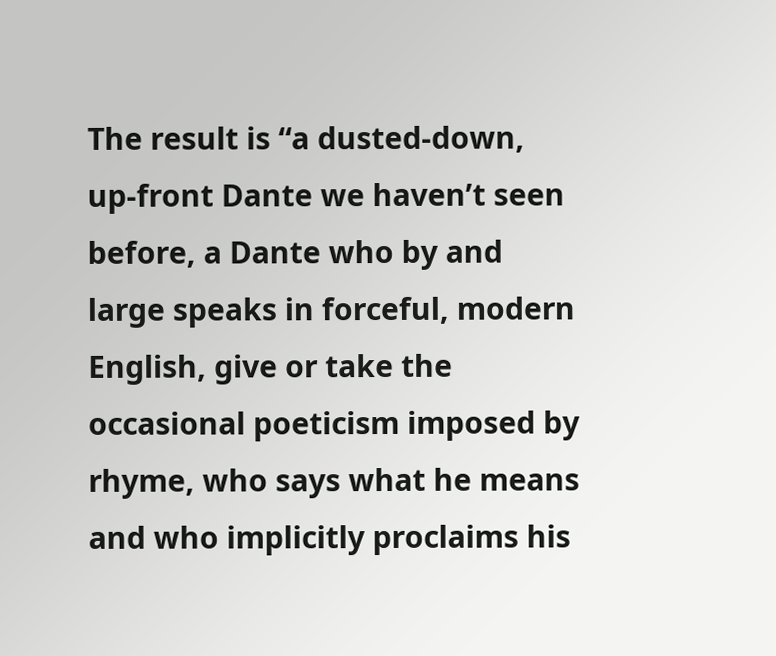The result is “a dusted-down, up-front Dante we haven’t seen before, a Dante who by and large speaks in forceful, modern English, give or take the occasional poeticism imposed by rhyme, who says what he means and who implicitly proclaims his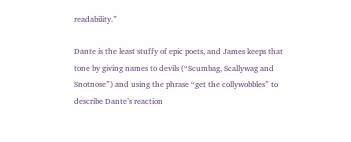readability.”

Dante is the least stuffy of epic poets, and James keeps that tone by giving names to devils (“Scumbag, Scallywag and Snotnose”) and using the phrase “get the collywobbles” to describe Dante’s reaction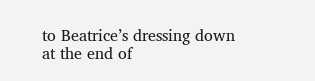to Beatrice’s dressing down at the end of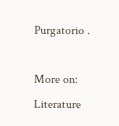Purgatorio .

More on: Literature